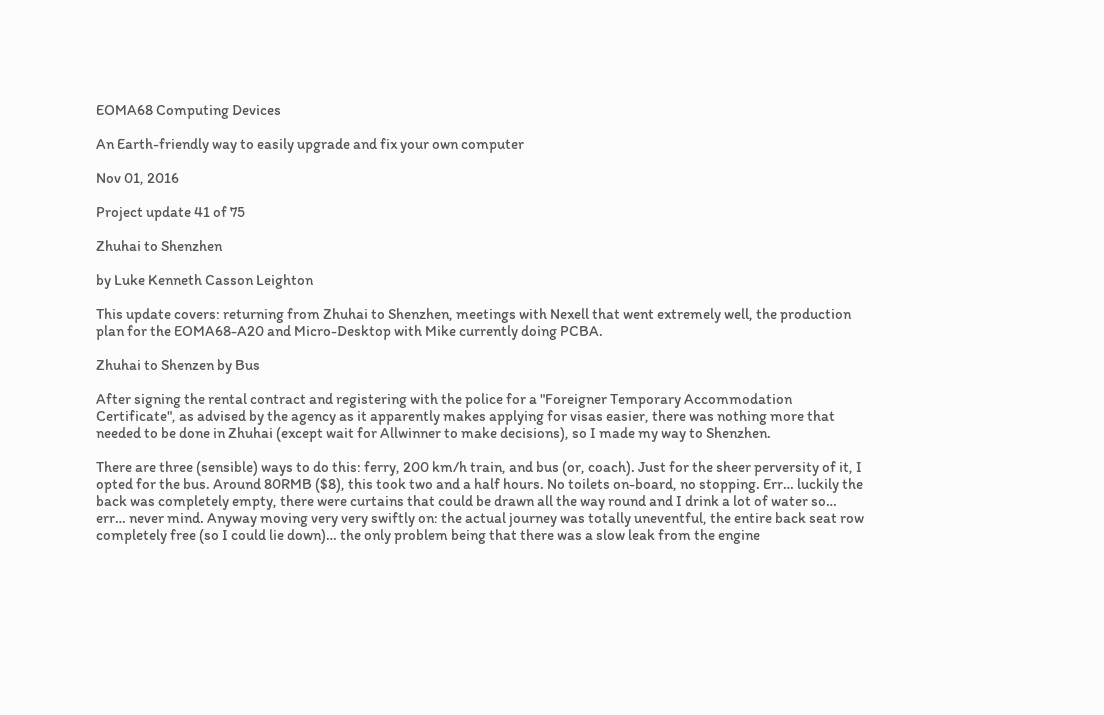EOMA68 Computing Devices

An Earth-friendly way to easily upgrade and fix your own computer

Nov 01, 2016

Project update 41 of 75

Zhuhai to Shenzhen

by Luke Kenneth Casson Leighton

This update covers: returning from Zhuhai to Shenzhen, meetings with Nexell that went extremely well, the production plan for the EOMA68-A20 and Micro-Desktop with Mike currently doing PCBA.

Zhuhai to Shenzen by Bus

After signing the rental contract and registering with the police for a "Foreigner Temporary Accommodation Certificate", as advised by the agency as it apparently makes applying for visas easier, there was nothing more that needed to be done in Zhuhai (except wait for Allwinner to make decisions), so I made my way to Shenzhen.

There are three (sensible) ways to do this: ferry, 200 km/h train, and bus (or, coach). Just for the sheer perversity of it, I opted for the bus. Around 80RMB ($8), this took two and a half hours. No toilets on-board, no stopping. Err… luckily the back was completely empty, there were curtains that could be drawn all the way round and I drink a lot of water so… err… never mind. Anyway moving very very swiftly on: the actual journey was totally uneventful, the entire back seat row completely free (so I could lie down)… the only problem being that there was a slow leak from the engine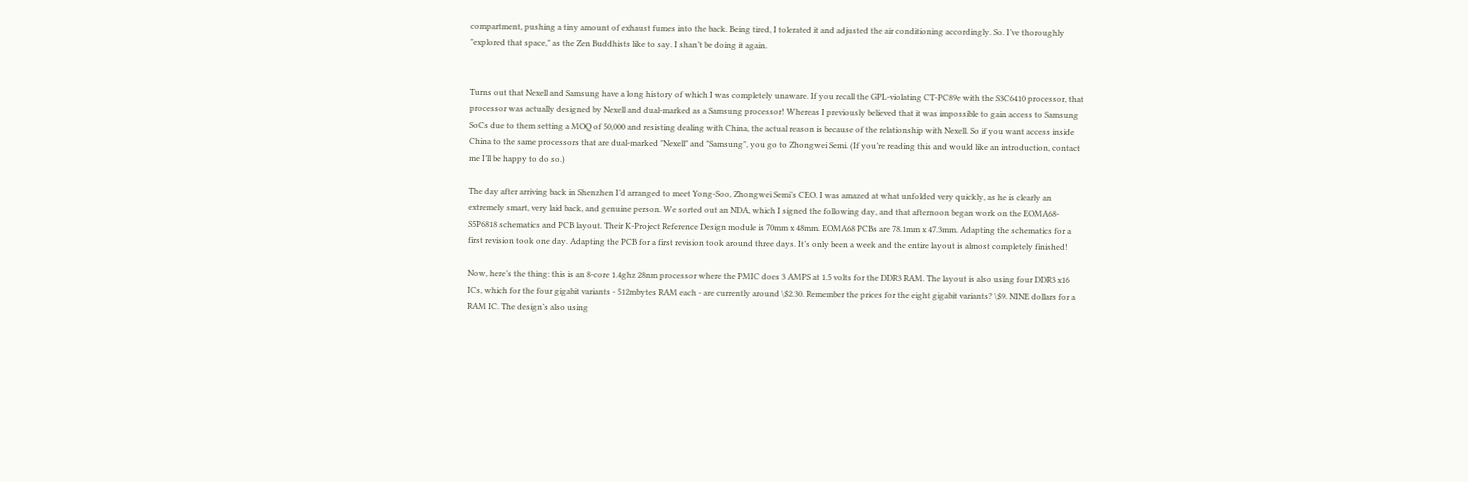compartment, pushing a tiny amount of exhaust fumes into the back. Being tired, I tolerated it and adjusted the air conditioning accordingly. So. I’ve thoroughly "explored that space," as the Zen Buddhists like to say. I shan’t be doing it again.


Turns out that Nexell and Samsung have a long history of which I was completely unaware. If you recall the GPL-violating CT-PC89e with the S3C6410 processor, that processor was actually designed by Nexell and dual-marked as a Samsung processor! Whereas I previously believed that it was impossible to gain access to Samsung SoCs due to them setting a MOQ of 50,000 and resisting dealing with China, the actual reason is because of the relationship with Nexell. So if you want access inside China to the same processors that are dual-marked "Nexell" and "Samsung", you go to Zhongwei Semi. (If you’re reading this and would like an introduction, contact me I’ll be happy to do so.)

The day after arriving back in Shenzhen I’d arranged to meet Yong-Soo, Zhongwei Semi’s CEO. I was amazed at what unfolded very quickly, as he is clearly an extremely smart, very laid back, and genuine person. We sorted out an NDA, which I signed the following day, and that afternoon began work on the EOMA68-S5P6818 schematics and PCB layout. Their K-Project Reference Design module is 70mm x 48mm. EOMA68 PCBs are 78.1mm x 47.3mm. Adapting the schematics for a first revision took one day. Adapting the PCB for a first revision took around three days. It’s only been a week and the entire layout is almost completely finished!

Now, here’s the thing: this is an 8-core 1.4ghz 28nm processor where the PMIC does 3 AMPS at 1.5 volts for the DDR3 RAM. The layout is also using four DDR3 x16 ICs, which for the four gigabit variants - 512mbytes RAM each - are currently around \$2.30. Remember the prices for the eight gigabit variants? \$9. NINE dollars for a RAM IC. The design’s also using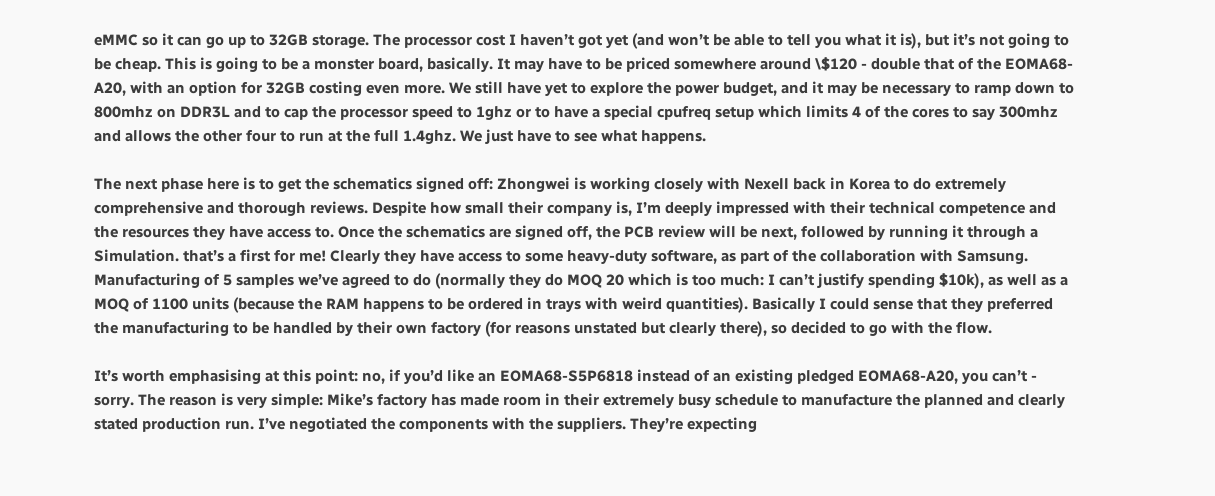eMMC so it can go up to 32GB storage. The processor cost I haven’t got yet (and won’t be able to tell you what it is), but it’s not going to be cheap. This is going to be a monster board, basically. It may have to be priced somewhere around \$120 - double that of the EOMA68-A20, with an option for 32GB costing even more. We still have yet to explore the power budget, and it may be necessary to ramp down to 800mhz on DDR3L and to cap the processor speed to 1ghz or to have a special cpufreq setup which limits 4 of the cores to say 300mhz and allows the other four to run at the full 1.4ghz. We just have to see what happens.

The next phase here is to get the schematics signed off: Zhongwei is working closely with Nexell back in Korea to do extremely comprehensive and thorough reviews. Despite how small their company is, I’m deeply impressed with their technical competence and the resources they have access to. Once the schematics are signed off, the PCB review will be next, followed by running it through a Simulation. that’s a first for me! Clearly they have access to some heavy-duty software, as part of the collaboration with Samsung. Manufacturing of 5 samples we’ve agreed to do (normally they do MOQ 20 which is too much: I can’t justify spending $10k), as well as a MOQ of 1100 units (because the RAM happens to be ordered in trays with weird quantities). Basically I could sense that they preferred the manufacturing to be handled by their own factory (for reasons unstated but clearly there), so decided to go with the flow.

It’s worth emphasising at this point: no, if you’d like an EOMA68-S5P6818 instead of an existing pledged EOMA68-A20, you can’t - sorry. The reason is very simple: Mike’s factory has made room in their extremely busy schedule to manufacture the planned and clearly stated production run. I’ve negotiated the components with the suppliers. They’re expecting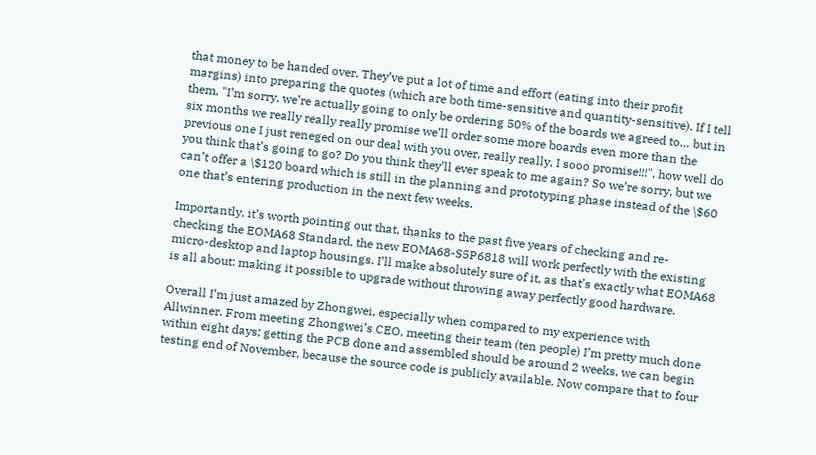that money to be handed over. They’ve put a lot of time and effort (eating into their profit margins) into preparing the quotes (which are both time-sensitive and quantity-sensitive). If I tell them, "I’m sorry, we’re actually going to only be ordering 50% of the boards we agreed to… but in six months we really really really promise we’ll order some more boards even more than the previous one I just reneged on our deal with you over, really really, I sooo promise!!!", how well do you think that’s going to go? Do you think they’ll ever speak to me again? So we’re sorry, but we can’t offer a \$120 board which is still in the planning and prototyping phase instead of the \$60 one that’s entering production in the next few weeks.

Importantly, it’s worth pointing out that, thanks to the past five years of checking and re-checking the EOMA68 Standard, the new EOMA68-S5P6818 will work perfectly with the existing micro-desktop and laptop housings. I’ll make absolutely sure of it, as that’s exactly what EOMA68 is all about: making it possible to upgrade without throwing away perfectly good hardware.

Overall I’m just amazed by Zhongwei, especially when compared to my experience with Allwinner. From meeting Zhongwei’s CEO, meeting their team (ten people) I’m pretty much done within eight days; getting the PCB done and assembled should be around 2 weeks, we can begin testing end of November, because the source code is publicly available. Now compare that to four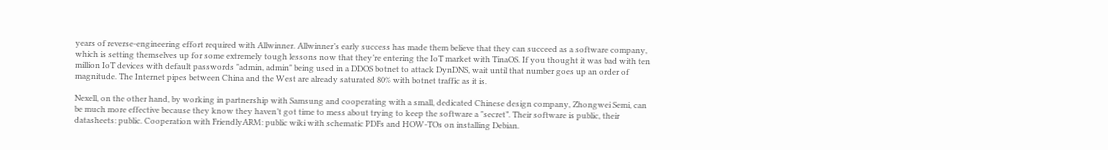years of reverse-engineering effort required with Allwinner. Allwinner’s early success has made them believe that they can succeed as a software company, which is setting themselves up for some extremely tough lessons now that they’re entering the IoT market with TinaOS. If you thought it was bad with ten million IoT devices with default passwords "admin, admin" being used in a DDOS botnet to attack DynDNS, wait until that number goes up an order of magnitude. The Internet pipes between China and the West are already saturated 80% with botnet traffic as it is.

Nexell, on the other hand, by working in partnership with Samsung and cooperating with a small, dedicated Chinese design company, Zhongwei Semi, can be much more effective because they know they haven’t got time to mess about trying to keep the software a "secret”. Their software is public, their datasheets: public. Cooperation with FriendlyARM: public wiki with schematic PDFs and HOW-TOs on installing Debian.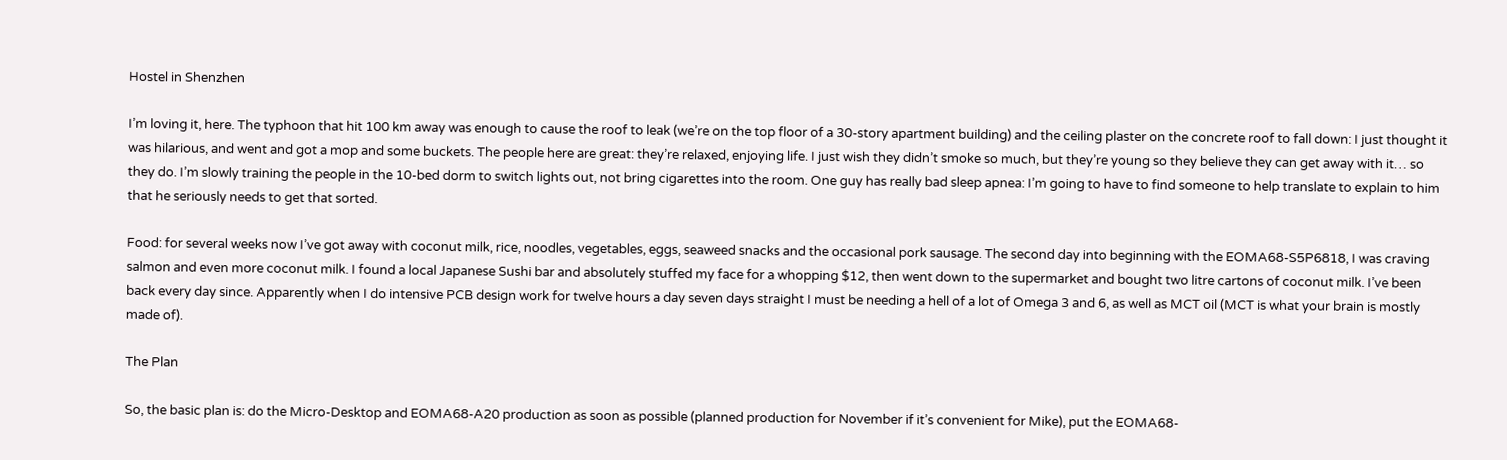Hostel in Shenzhen

I’m loving it, here. The typhoon that hit 100 km away was enough to cause the roof to leak (we’re on the top floor of a 30-story apartment building) and the ceiling plaster on the concrete roof to fall down: I just thought it was hilarious, and went and got a mop and some buckets. The people here are great: they’re relaxed, enjoying life. I just wish they didn’t smoke so much, but they’re young so they believe they can get away with it… so they do. I’m slowly training the people in the 10-bed dorm to switch lights out, not bring cigarettes into the room. One guy has really bad sleep apnea: I’m going to have to find someone to help translate to explain to him that he seriously needs to get that sorted.

Food: for several weeks now I’ve got away with coconut milk, rice, noodles, vegetables, eggs, seaweed snacks and the occasional pork sausage. The second day into beginning with the EOMA68-S5P6818, I was craving salmon and even more coconut milk. I found a local Japanese Sushi bar and absolutely stuffed my face for a whopping $12, then went down to the supermarket and bought two litre cartons of coconut milk. I’ve been back every day since. Apparently when I do intensive PCB design work for twelve hours a day seven days straight I must be needing a hell of a lot of Omega 3 and 6, as well as MCT oil (MCT is what your brain is mostly made of).

The Plan

So, the basic plan is: do the Micro-Desktop and EOMA68-A20 production as soon as possible (planned production for November if it’s convenient for Mike), put the EOMA68-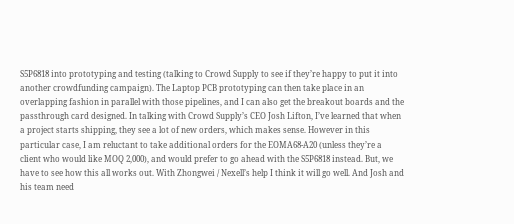S5P6818 into prototyping and testing (talking to Crowd Supply to see if they’re happy to put it into another crowdfunding campaign). The Laptop PCB prototyping can then take place in an overlapping fashion in parallel with those pipelines, and I can also get the breakout boards and the passthrough card designed. In talking with Crowd Supply’s CEO Josh Lifton, I’ve learned that when a project starts shipping, they see a lot of new orders, which makes sense. However in this particular case, I am reluctant to take additional orders for the EOMA68-A20 (unless they’re a client who would like MOQ 2,000), and would prefer to go ahead with the S5P6818 instead. But, we have to see how this all works out. With Zhongwei / Nexell’s help I think it will go well. And Josh and his team need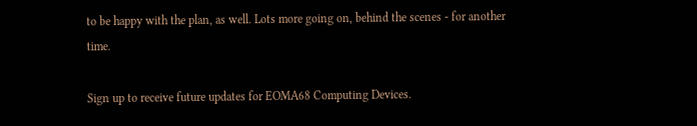to be happy with the plan, as well. Lots more going on, behind the scenes - for another time.

Sign up to receive future updates for EOMA68 Computing Devices.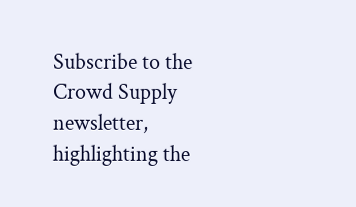Subscribe to the Crowd Supply newsletter, highlighting the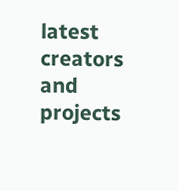latest creators and projects